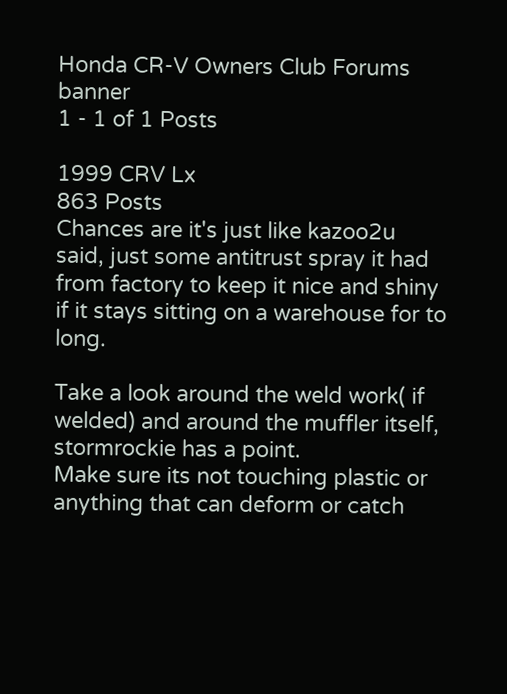Honda CR-V Owners Club Forums banner
1 - 1 of 1 Posts

1999 CRV Lx
863 Posts
Chances are it's just like kazoo2u said, just some antitrust spray it had from factory to keep it nice and shiny if it stays sitting on a warehouse for to long.

Take a look around the weld work( if welded) and around the muffler itself, stormrockie has a point.
Make sure its not touching plastic or anything that can deform or catch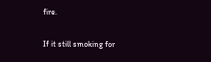fire.

If it still smoking for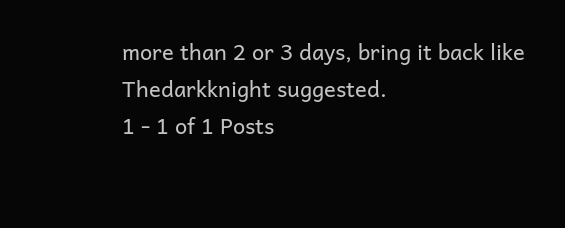more than 2 or 3 days, bring it back like Thedarkknight suggested.
1 - 1 of 1 Posts